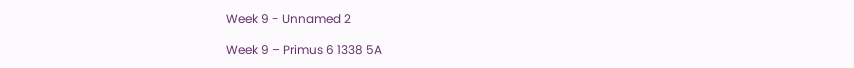Week 9 - Unnamed 2

Week 9 – Primus 6 1338 5A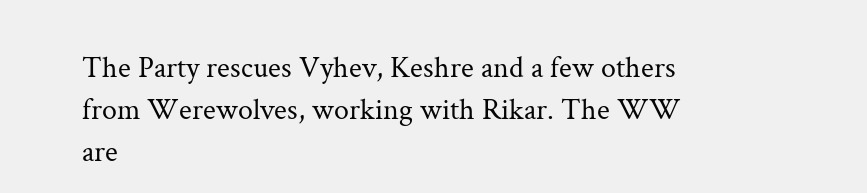The Party rescues Vyhev, Keshre and a few others from Werewolves, working with Rikar. The WW are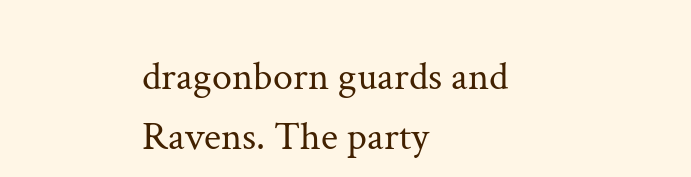dragonborn guards and Ravens. The party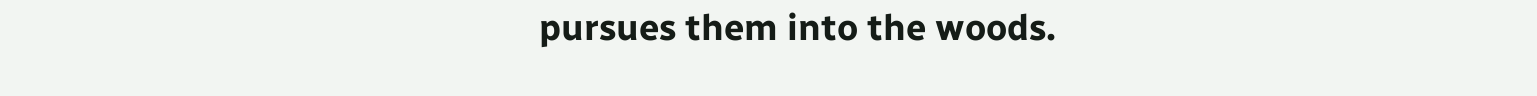pursues them into the woods.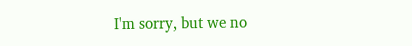I'm sorry, but we no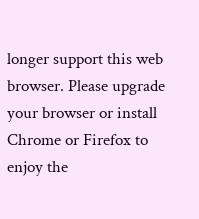longer support this web browser. Please upgrade your browser or install Chrome or Firefox to enjoy the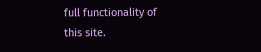full functionality of this site.